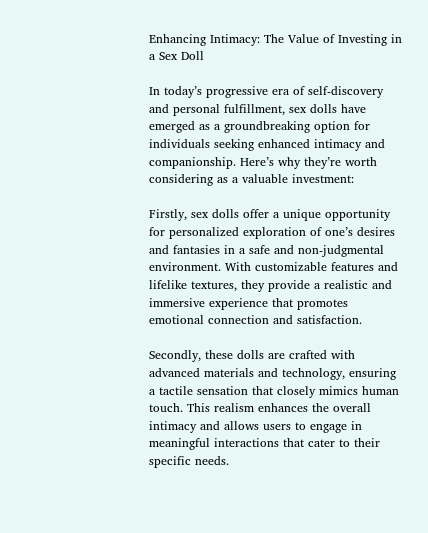Enhancing Intimacy: The Value of Investing in a Sex Doll

In today’s progressive era of self-discovery and personal fulfillment, sex dolls have emerged as a groundbreaking option for individuals seeking enhanced intimacy and companionship. Here’s why they’re worth considering as a valuable investment:

Firstly, sex dolls offer a unique opportunity for personalized exploration of one’s desires and fantasies in a safe and non-judgmental environment. With customizable features and lifelike textures, they provide a realistic and immersive experience that promotes emotional connection and satisfaction.

Secondly, these dolls are crafted with advanced materials and technology, ensuring a tactile sensation that closely mimics human touch. This realism enhances the overall intimacy and allows users to engage in meaningful interactions that cater to their specific needs.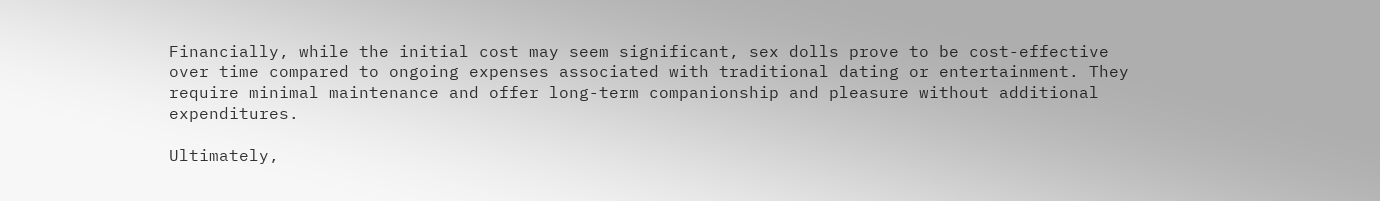Financially, while the initial cost may seem significant, sex dolls prove to be cost-effective over time compared to ongoing expenses associated with traditional dating or entertainment. They require minimal maintenance and offer long-term companionship and pleasure without additional expenditures.

Ultimately,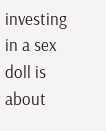investing in a sex doll is about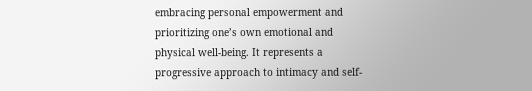embracing personal empowerment and prioritizing one’s own emotional and physical well-being. It represents a progressive approach to intimacy and self-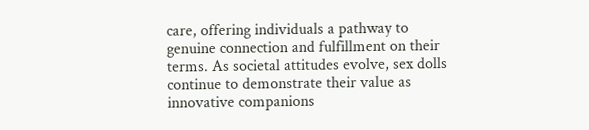care, offering individuals a pathway to genuine connection and fulfillment on their terms. As societal attitudes evolve, sex dolls continue to demonstrate their value as innovative companions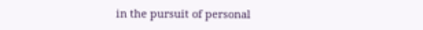in the pursuit of personal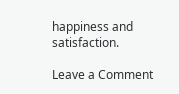happiness and satisfaction.

Leave a Comment